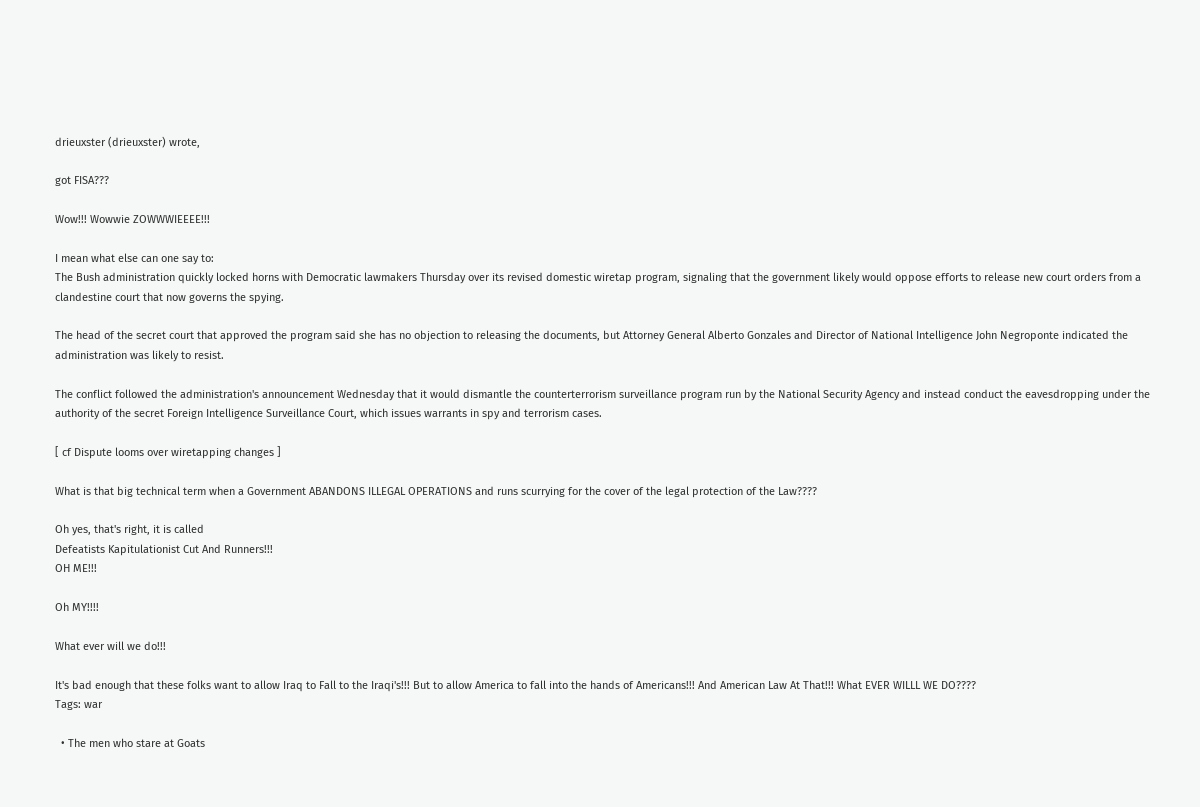drieuxster (drieuxster) wrote,

got FISA???

Wow!!! Wowwie ZOWWWIEEEE!!!

I mean what else can one say to:
The Bush administration quickly locked horns with Democratic lawmakers Thursday over its revised domestic wiretap program, signaling that the government likely would oppose efforts to release new court orders from a clandestine court that now governs the spying.

The head of the secret court that approved the program said she has no objection to releasing the documents, but Attorney General Alberto Gonzales and Director of National Intelligence John Negroponte indicated the administration was likely to resist.

The conflict followed the administration's announcement Wednesday that it would dismantle the counterterrorism surveillance program run by the National Security Agency and instead conduct the eavesdropping under the authority of the secret Foreign Intelligence Surveillance Court, which issues warrants in spy and terrorism cases.

[ cf Dispute looms over wiretapping changes ]

What is that big technical term when a Government ABANDONS ILLEGAL OPERATIONS and runs scurrying for the cover of the legal protection of the Law????

Oh yes, that's right, it is called
Defeatists Kapitulationist Cut And Runners!!!
OH ME!!!

Oh MY!!!!

What ever will we do!!!

It's bad enough that these folks want to allow Iraq to Fall to the Iraqi's!!! But to allow America to fall into the hands of Americans!!! And American Law At That!!! What EVER WILLL WE DO????
Tags: war

  • The men who stare at Goats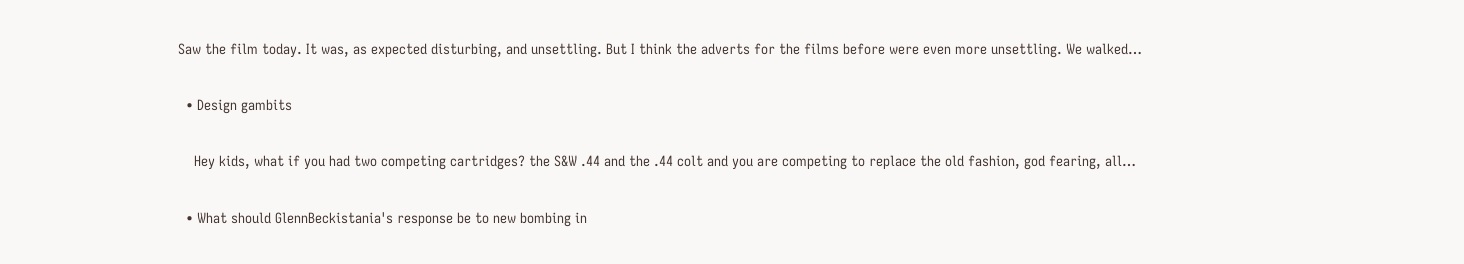Saw the film today. It was, as expected disturbing, and unsettling. But I think the adverts for the films before were even more unsettling. We walked…

  • Design gambits

    Hey kids, what if you had two competing cartridges? the S&W .44 and the .44 colt and you are competing to replace the old fashion, god fearing, all…

  • What should GlennBeckistania's response be to new bombing in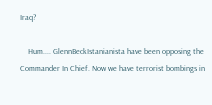Iraq?

    Hum.... GlennBeckIstanianista have been opposing the Commander In Chief. Now we have terrorist bombings in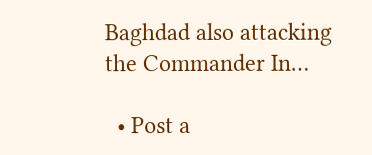Baghdad also attacking the Commander In…

  • Post a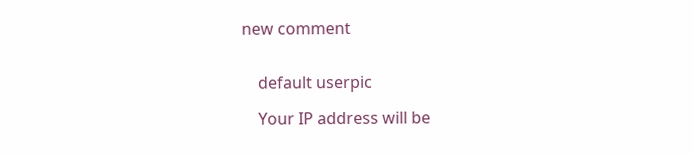new comment


    default userpic

    Your IP address will be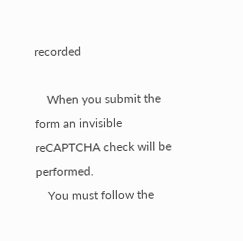recorded

    When you submit the form an invisible reCAPTCHA check will be performed.
    You must follow the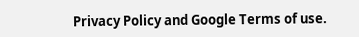Privacy Policy and Google Terms of use.